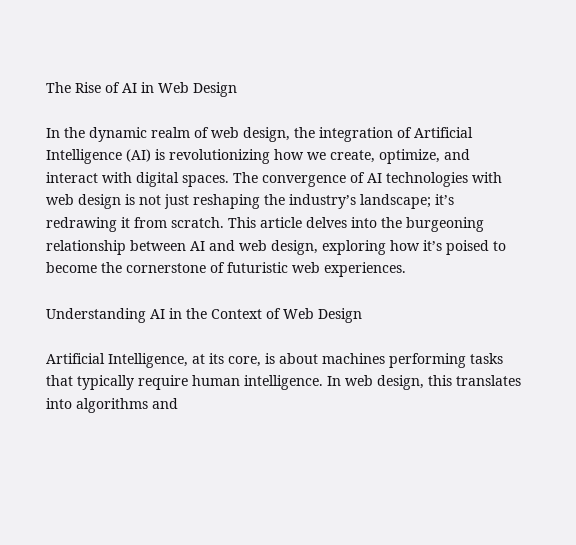The Rise of AI in Web Design

In the dynamic realm of web design, the integration of Artificial Intelligence (AI) is revolutionizing how we create, optimize, and interact with digital spaces. The convergence of AI technologies with web design is not just reshaping the industry’s landscape; it’s redrawing it from scratch. This article delves into the burgeoning relationship between AI and web design, exploring how it’s poised to become the cornerstone of futuristic web experiences.

Understanding AI in the Context of Web Design

Artificial Intelligence, at its core, is about machines performing tasks that typically require human intelligence. In web design, this translates into algorithms and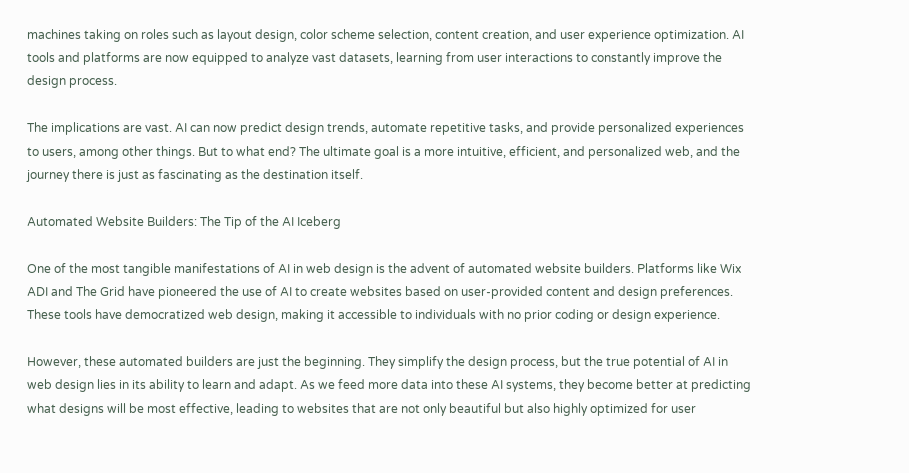machines taking on roles such as layout design, color scheme selection, content creation, and user experience optimization. AI tools and platforms are now equipped to analyze vast datasets, learning from user interactions to constantly improve the design process.

The implications are vast. AI can now predict design trends, automate repetitive tasks, and provide personalized experiences to users, among other things. But to what end? The ultimate goal is a more intuitive, efficient, and personalized web, and the journey there is just as fascinating as the destination itself.

Automated Website Builders: The Tip of the AI Iceberg

One of the most tangible manifestations of AI in web design is the advent of automated website builders. Platforms like Wix ADI and The Grid have pioneered the use of AI to create websites based on user-provided content and design preferences. These tools have democratized web design, making it accessible to individuals with no prior coding or design experience.

However, these automated builders are just the beginning. They simplify the design process, but the true potential of AI in web design lies in its ability to learn and adapt. As we feed more data into these AI systems, they become better at predicting what designs will be most effective, leading to websites that are not only beautiful but also highly optimized for user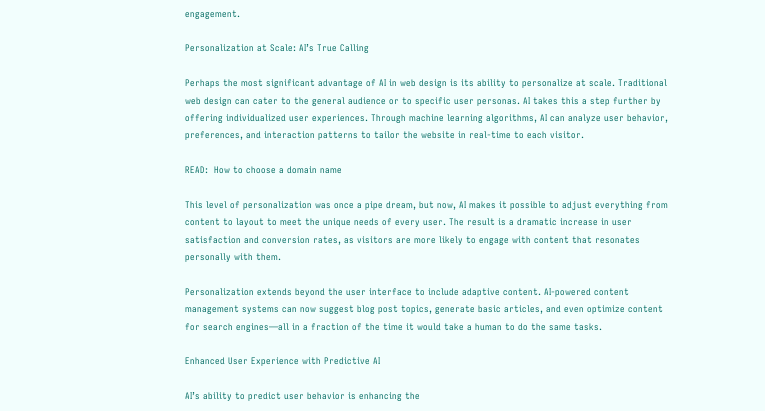engagement.

Personalization at Scale: AI’s True Calling

Perhaps the most significant advantage of AI in web design is its ability to personalize at scale. Traditional web design can cater to the general audience or to specific user personas. AI takes this a step further by offering individualized user experiences. Through machine learning algorithms, AI can analyze user behavior, preferences, and interaction patterns to tailor the website in real-time to each visitor.

READ:  How to choose a domain name

This level of personalization was once a pipe dream, but now, AI makes it possible to adjust everything from content to layout to meet the unique needs of every user. The result is a dramatic increase in user satisfaction and conversion rates, as visitors are more likely to engage with content that resonates personally with them.

Personalization extends beyond the user interface to include adaptive content. AI-powered content management systems can now suggest blog post topics, generate basic articles, and even optimize content for search engines—all in a fraction of the time it would take a human to do the same tasks.

Enhanced User Experience with Predictive AI

AI’s ability to predict user behavior is enhancing the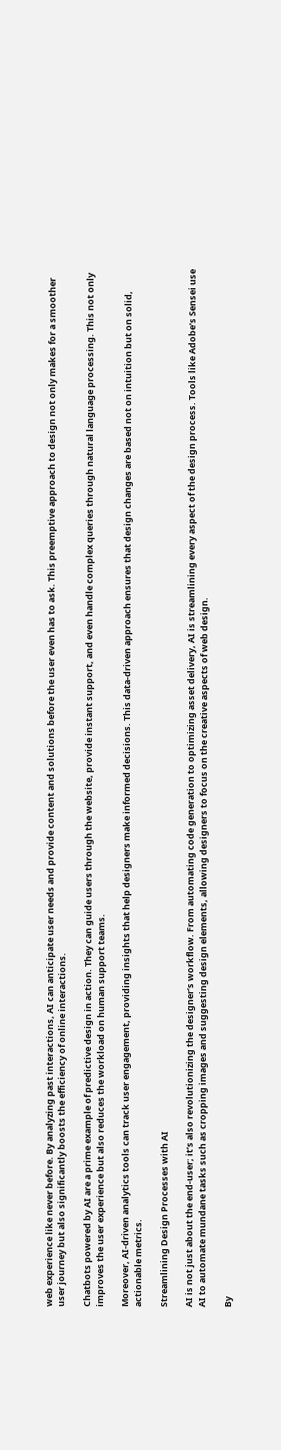web experience like never before. By analyzing past interactions, AI can anticipate user needs and provide content and solutions before the user even has to ask. This preemptive approach to design not only makes for a smoother user journey but also significantly boosts the efficiency of online interactions.

Chatbots powered by AI are a prime example of predictive design in action. They can guide users through the website, provide instant support, and even handle complex queries through natural language processing. This not only improves the user experience but also reduces the workload on human support teams.

Moreover, AI-driven analytics tools can track user engagement, providing insights that help designers make informed decisions. This data-driven approach ensures that design changes are based not on intuition but on solid, actionable metrics.

Streamlining Design Processes with AI

AI is not just about the end-user; it’s also revolutionizing the designer’s workflow. From automating code generation to optimizing asset delivery, AI is streamlining every aspect of the design process. Tools like Adobe’s Sensei use AI to automate mundane tasks such as cropping images and suggesting design elements, allowing designers to focus on the creative aspects of web design.

By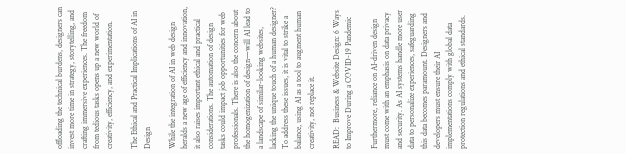offloading the technical burdens, designers can invest more time in strategy, storytelling, and crafting immersive experiences. The freedom from tedious tasks opens up a new world of creativity, efficiency, and experimentation.

The Ethical and Practical Implications of AI in Design

While the integration of AI in web design heralds a new age of efficiency and innovation, it also raises important ethical and practical considerations. The automation of design tasks could impact job opportunities for web professionals. There is also the concern about the homogenization of design—will AI lead to a landscape of similar-looking websites, lacking the unique touch of a human designer? To address these issues, it is vital to strike a balance, using AI as a tool to augment human creativity, not replace it.

READ:  Business & Website Design: 6 Ways to Improve During a COVID-19 Pandemic

Furthermore, reliance on AI-driven design must come with an emphasis on data privacy and security. As AI systems handle more user data to personalize experiences, safeguarding this data becomes paramount. Designers and developers must ensure their AI implementations comply with global data protection regulations and ethical standards.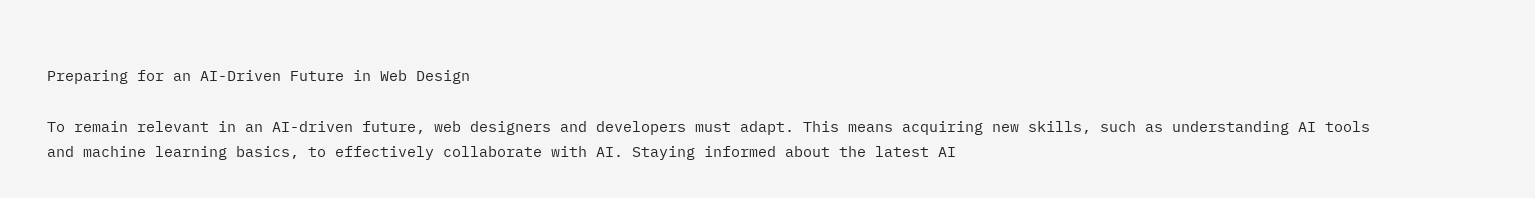Preparing for an AI-Driven Future in Web Design

To remain relevant in an AI-driven future, web designers and developers must adapt. This means acquiring new skills, such as understanding AI tools and machine learning basics, to effectively collaborate with AI. Staying informed about the latest AI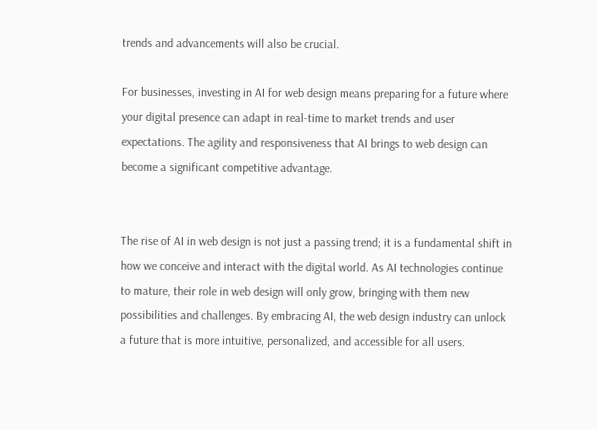trends and advancements will also be crucial.

For businesses, investing in AI for web design means preparing for a future where your digital presence can adapt in real-time to market trends and user expectations. The agility and responsiveness that AI brings to web design can become a significant competitive advantage.


The rise of AI in web design is not just a passing trend; it is a fundamental shift in how we conceive and interact with the digital world. As AI technologies continue to mature, their role in web design will only grow, bringing with them new possibilities and challenges. By embracing AI, the web design industry can unlock a future that is more intuitive, personalized, and accessible for all users.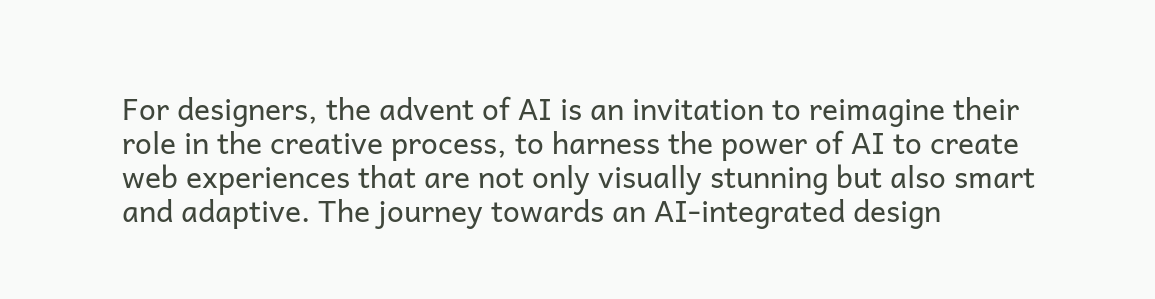For designers, the advent of AI is an invitation to reimagine their role in the creative process, to harness the power of AI to create web experiences that are not only visually stunning but also smart and adaptive. The journey towards an AI-integrated design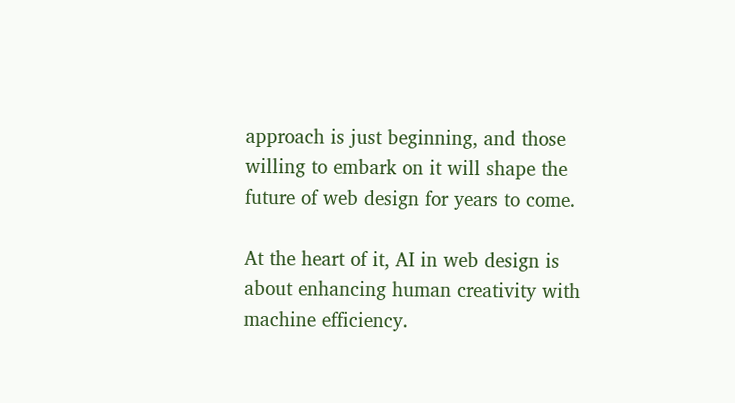approach is just beginning, and those willing to embark on it will shape the future of web design for years to come.

At the heart of it, AI in web design is about enhancing human creativity with machine efficiency.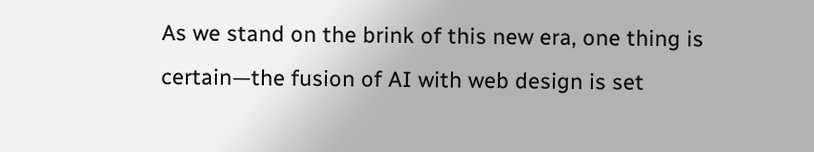As we stand on the brink of this new era, one thing is certain—the fusion of AI with web design is set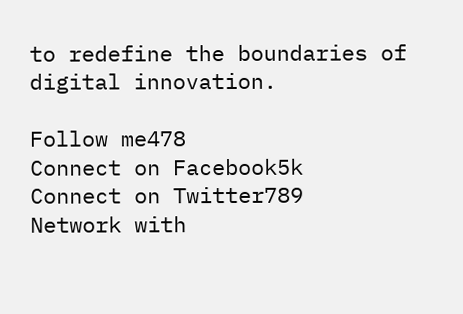to redefine the boundaries of digital innovation.

Follow me478
Connect on Facebook5k
Connect on Twitter789
Network with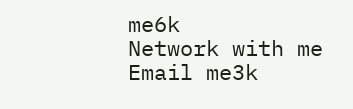me6k
Network with me
Email me3k